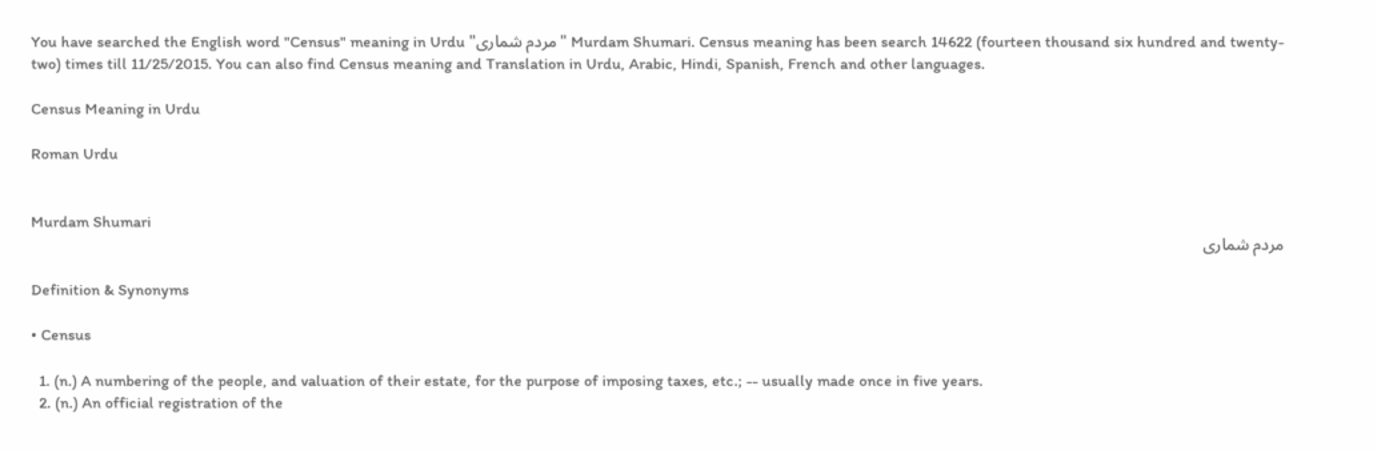You have searched the English word "Census" meaning in Urdu "مردم شماری" Murdam Shumari. Census meaning has been search 14622 (fourteen thousand six hundred and twenty-two) times till 11/25/2015. You can also find Census meaning and Translation in Urdu, Arabic, Hindi, Spanish, French and other languages.

Census Meaning in Urdu

Roman Urdu


Murdam Shumari
مردم شماری

Definition & Synonyms

• Census

  1. (n.) A numbering of the people, and valuation of their estate, for the purpose of imposing taxes, etc.; -- usually made once in five years.
  2. (n.) An official registration of the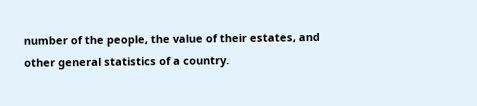number of the people, the value of their estates, and other general statistics of a country.